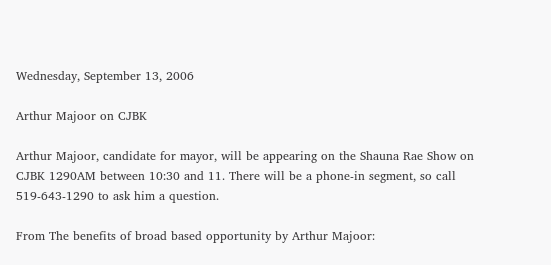Wednesday, September 13, 2006

Arthur Majoor on CJBK

Arthur Majoor, candidate for mayor, will be appearing on the Shauna Rae Show on CJBK 1290AM between 10:30 and 11. There will be a phone-in segment, so call 519-643-1290 to ask him a question.

From The benefits of broad based opportunity by Arthur Majoor: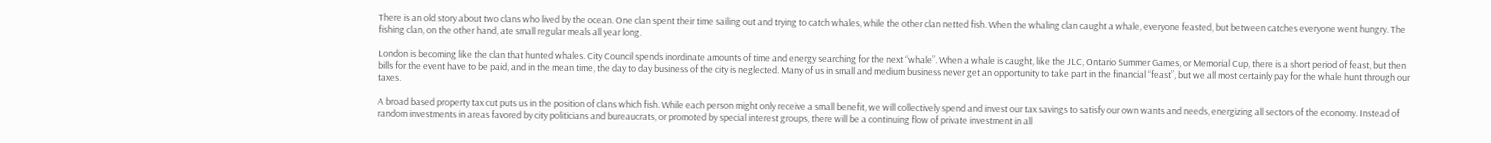There is an old story about two clans who lived by the ocean. One clan spent their time sailing out and trying to catch whales, while the other clan netted fish. When the whaling clan caught a whale, everyone feasted, but between catches everyone went hungry. The fishing clan, on the other hand, ate small regular meals all year long.

London is becoming like the clan that hunted whales. City Council spends inordinate amounts of time and energy searching for the next “whale”. When a whale is caught, like the JLC, Ontario Summer Games, or Memorial Cup, there is a short period of feast, but then bills for the event have to be paid, and in the mean time, the day to day business of the city is neglected. Many of us in small and medium business never get an opportunity to take part in the financial “feast”, but we all most certainly pay for the whale hunt through our taxes.

A broad based property tax cut puts us in the position of clans which fish. While each person might only receive a small benefit, we will collectively spend and invest our tax savings to satisfy our own wants and needs, energizing all sectors of the economy. Instead of random investments in areas favored by city politicians and bureaucrats, or promoted by special interest groups, there will be a continuing flow of private investment in all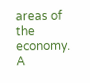areas of the economy. A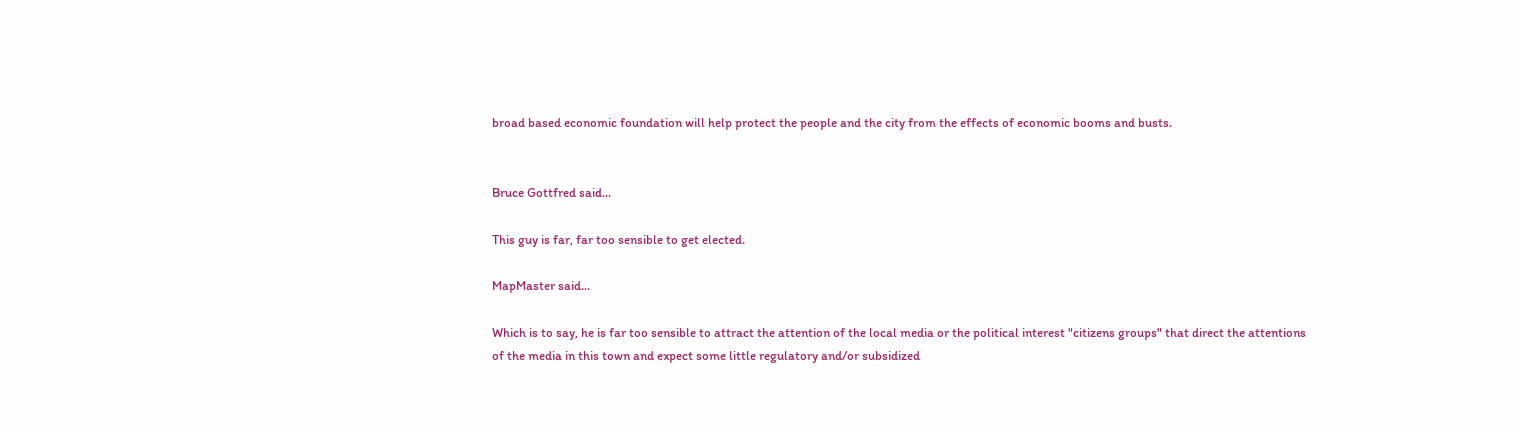broad based economic foundation will help protect the people and the city from the effects of economic booms and busts.


Bruce Gottfred said...

This guy is far, far too sensible to get elected.

MapMaster said...

Which is to say, he is far too sensible to attract the attention of the local media or the political interest "citizens groups" that direct the attentions of the media in this town and expect some little regulatory and/or subsidized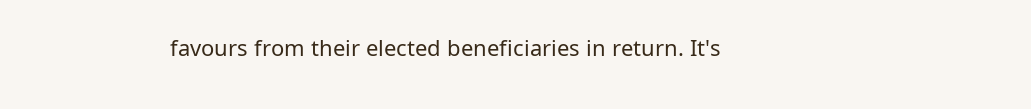favours from their elected beneficiaries in return. It's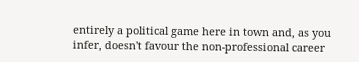entirely a political game here in town and, as you infer, doesn't favour the non-professional career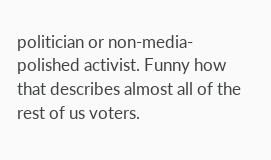politician or non-media-polished activist. Funny how that describes almost all of the rest of us voters.